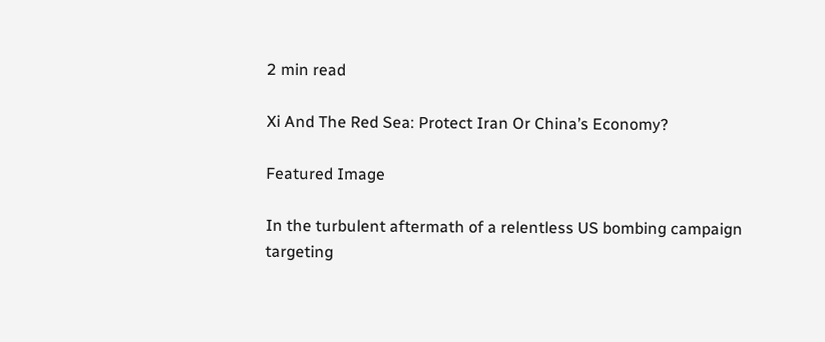2 min read

Xi And The Red Sea: Protect Iran Or China’s Economy?

Featured Image

In the turbulent aftermath of a relentless US bombing campaign targeting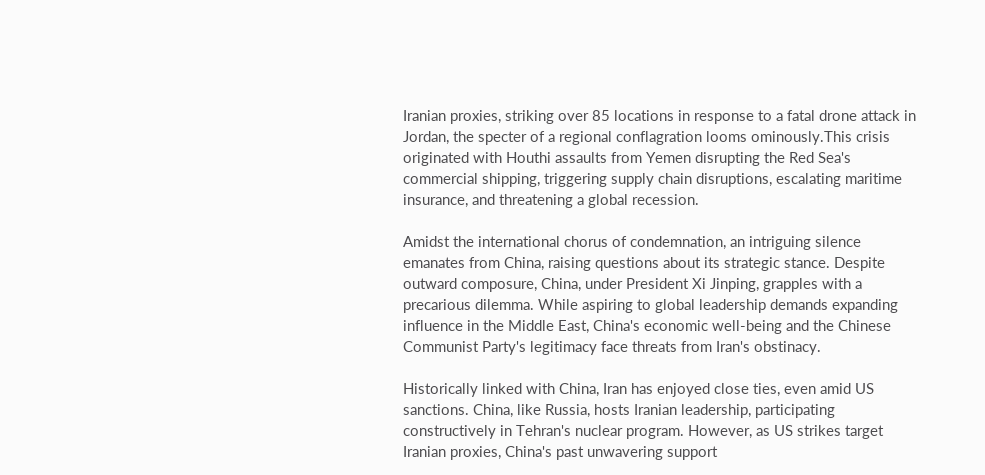Iranian proxies, striking over 85 locations in response to a fatal drone attack in Jordan, the specter of a regional conflagration looms ominously.This crisis originated with Houthi assaults from Yemen disrupting the Red Sea's commercial shipping, triggering supply chain disruptions, escalating maritime insurance, and threatening a global recession.

Amidst the international chorus of condemnation, an intriguing silence emanates from China, raising questions about its strategic stance. Despite outward composure, China, under President Xi Jinping, grapples with a precarious dilemma. While aspiring to global leadership demands expanding influence in the Middle East, China's economic well-being and the Chinese Communist Party's legitimacy face threats from Iran's obstinacy.

Historically linked with China, Iran has enjoyed close ties, even amid US sanctions. China, like Russia, hosts Iranian leadership, participating constructively in Tehran's nuclear program. However, as US strikes target Iranian proxies, China's past unwavering support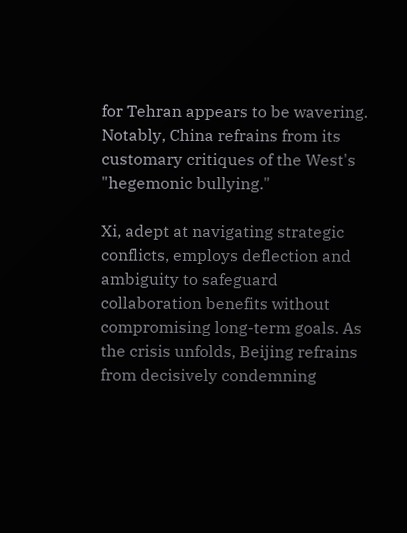for Tehran appears to be wavering. Notably, China refrains from its customary critiques of the West's "hegemonic bullying."

Xi, adept at navigating strategic conflicts, employs deflection and ambiguity to safeguard collaboration benefits without compromising long-term goals. As the crisis unfolds, Beijing refrains from decisively condemning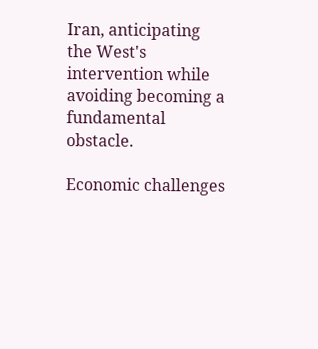Iran, anticipating the West's intervention while avoiding becoming a fundamental obstacle.

Economic challenges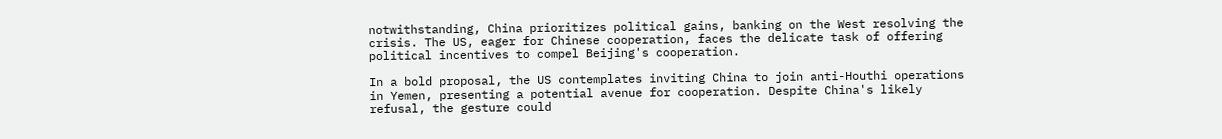notwithstanding, China prioritizes political gains, banking on the West resolving the crisis. The US, eager for Chinese cooperation, faces the delicate task of offering political incentives to compel Beijing's cooperation.

In a bold proposal, the US contemplates inviting China to join anti-Houthi operations in Yemen, presenting a potential avenue for cooperation. Despite China's likely refusal, the gesture could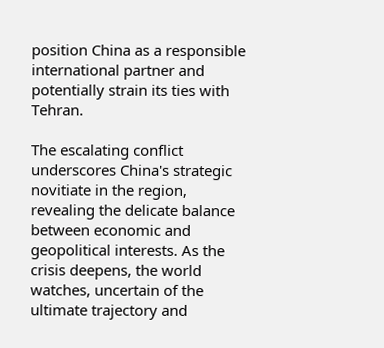position China as a responsible international partner and potentially strain its ties with Tehran.

The escalating conflict underscores China's strategic novitiate in the region, revealing the delicate balance between economic and geopolitical interests. As the crisis deepens, the world watches, uncertain of the ultimate trajectory and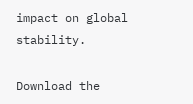impact on global stability.

Download the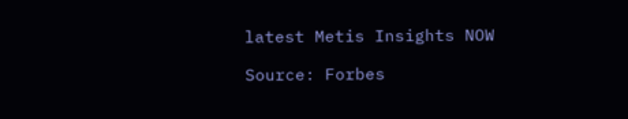latest Metis Insights NOW

Source: Forbes